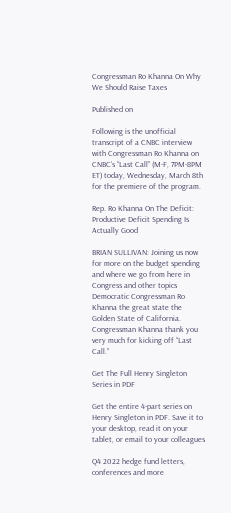Congressman Ro Khanna On Why We Should Raise Taxes

Published on

Following is the unofficial transcript of a CNBC interview with Congressman Ro Khanna on CNBC’s “Last Call” (M-F, 7PM-8PM ET) today, Wednesday, March 8th for the premiere of the program.

Rep. Ro Khanna On The Deficit: Productive Deficit Spending Is Actually Good

BRIAN SULLIVAN: Joining us now for more on the budget spending and where we go from here in Congress and other topics Democratic Congressman Ro Khanna the great state the Golden State of California. Congressman Khanna thank you very much for kicking off “Last Call.”

Get The Full Henry Singleton Series in PDF

Get the entire 4-part series on Henry Singleton in PDF. Save it to your desktop, read it on your tablet, or email to your colleagues

Q4 2022 hedge fund letters, conferences and more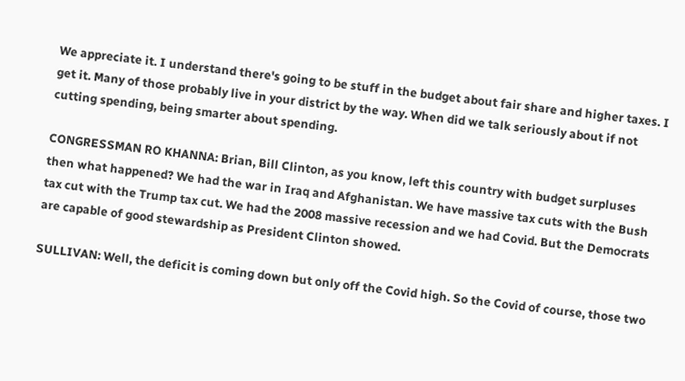We appreciate it. I understand there's going to be stuff in the budget about fair share and higher taxes. I get it. Many of those probably live in your district by the way. When did we talk seriously about if not cutting spending, being smarter about spending.

CONGRESSMAN RO KHANNA: Brian, Bill Clinton, as you know, left this country with budget surpluses then what happened? We had the war in Iraq and Afghanistan. We have massive tax cuts with the Bush tax cut with the Trump tax cut. We had the 2008 massive recession and we had Covid. But the Democrats are capable of good stewardship as President Clinton showed.

SULLIVAN: Well, the deficit is coming down but only off the Covid high. So the Covid of course, those two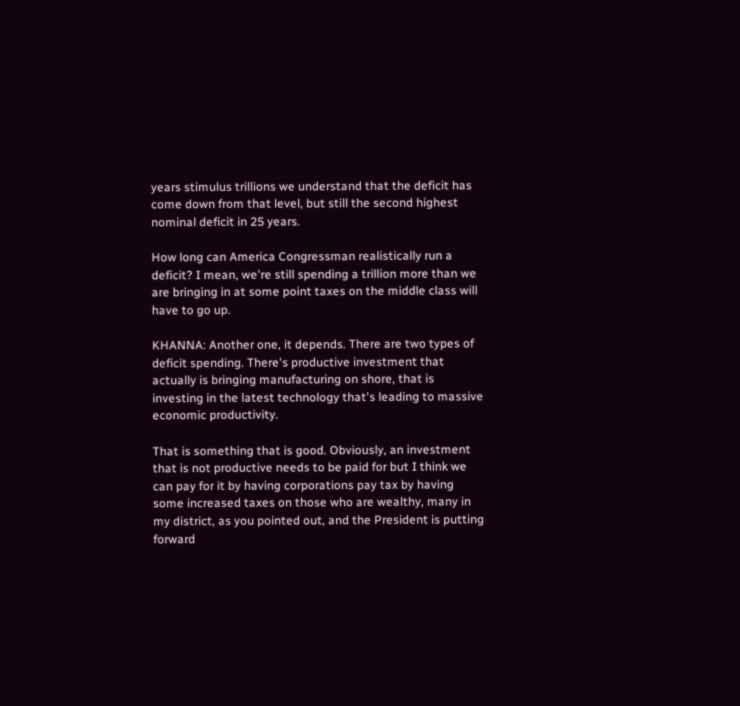years stimulus trillions we understand that the deficit has come down from that level, but still the second highest nominal deficit in 25 years.

How long can America Congressman realistically run a deficit? I mean, we're still spending a trillion more than we are bringing in at some point taxes on the middle class will have to go up.

KHANNA: Another one, it depends. There are two types of deficit spending. There's productive investment that actually is bringing manufacturing on shore, that is investing in the latest technology that's leading to massive economic productivity.

That is something that is good. Obviously, an investment that is not productive needs to be paid for but I think we can pay for it by having corporations pay tax by having some increased taxes on those who are wealthy, many in my district, as you pointed out, and the President is putting forward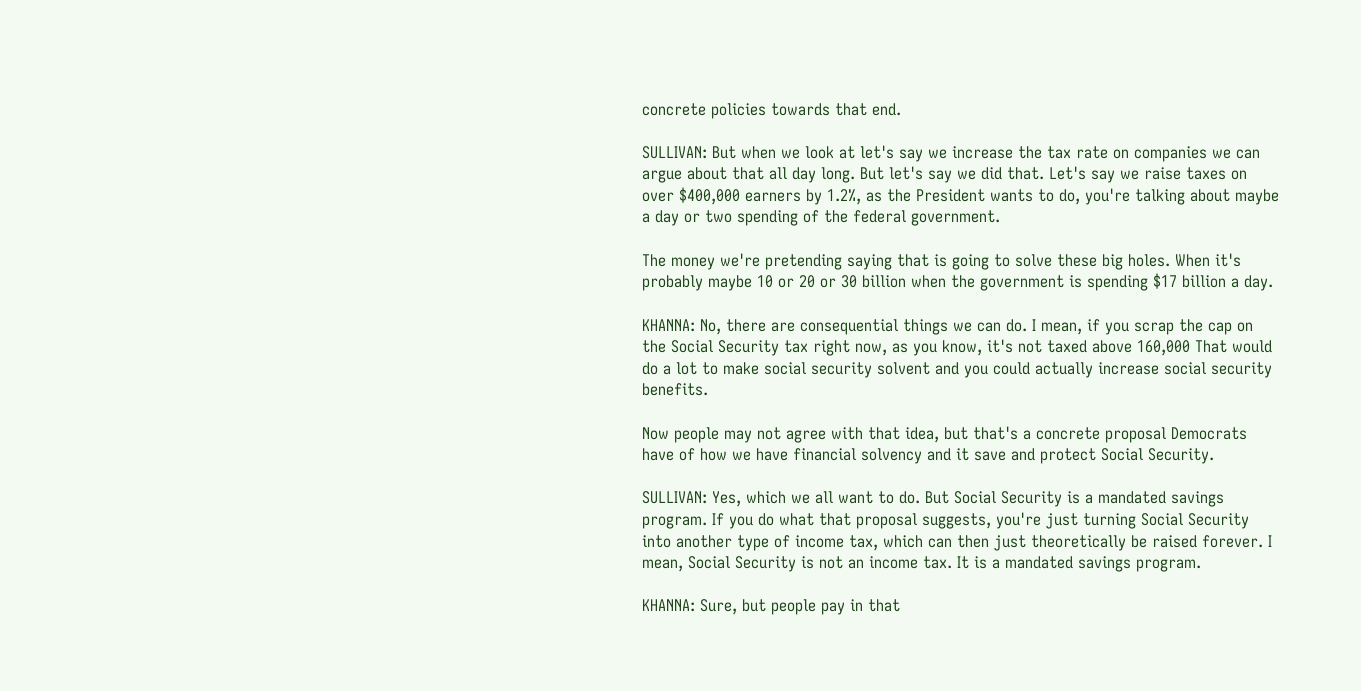concrete policies towards that end.

SULLIVAN: But when we look at let's say we increase the tax rate on companies we can argue about that all day long. But let's say we did that. Let's say we raise taxes on over $400,000 earners by 1.2%, as the President wants to do, you're talking about maybe a day or two spending of the federal government.

The money we're pretending saying that is going to solve these big holes. When it's probably maybe 10 or 20 or 30 billion when the government is spending $17 billion a day.

KHANNA: No, there are consequential things we can do. I mean, if you scrap the cap on the Social Security tax right now, as you know, it's not taxed above 160,000 That would do a lot to make social security solvent and you could actually increase social security benefits.

Now people may not agree with that idea, but that's a concrete proposal Democrats have of how we have financial solvency and it save and protect Social Security.

SULLIVAN: Yes, which we all want to do. But Social Security is a mandated savings program. If you do what that proposal suggests, you're just turning Social Security into another type of income tax, which can then just theoretically be raised forever. I mean, Social Security is not an income tax. It is a mandated savings program.

KHANNA: Sure, but people pay in that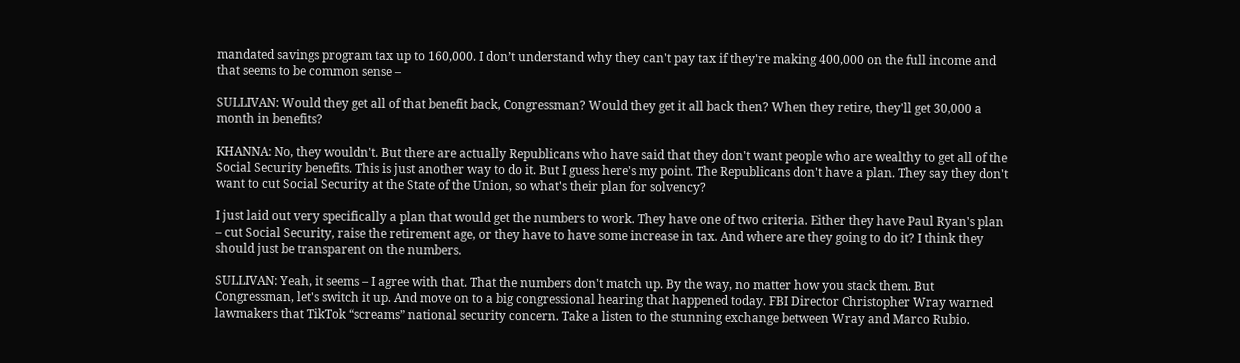mandated savings program tax up to 160,000. I don’t understand why they can't pay tax if they're making 400,000 on the full income and that seems to be common sense –

SULLIVAN: Would they get all of that benefit back, Congressman? Would they get it all back then? When they retire, they'll get 30,000 a month in benefits?

KHANNA: No, they wouldn't. But there are actually Republicans who have said that they don't want people who are wealthy to get all of the Social Security benefits. This is just another way to do it. But I guess here's my point. The Republicans don't have a plan. They say they don't want to cut Social Security at the State of the Union, so what's their plan for solvency?

I just laid out very specifically a plan that would get the numbers to work. They have one of two criteria. Either they have Paul Ryan's plan – cut Social Security, raise the retirement age, or they have to have some increase in tax. And where are they going to do it? I think they should just be transparent on the numbers.

SULLIVAN: Yeah, it seems – I agree with that. That the numbers don't match up. By the way, no matter how you stack them. But Congressman, let's switch it up. And move on to a big congressional hearing that happened today. FBI Director Christopher Wray warned lawmakers that TikTok “screams” national security concern. Take a listen to the stunning exchange between Wray and Marco Rubio.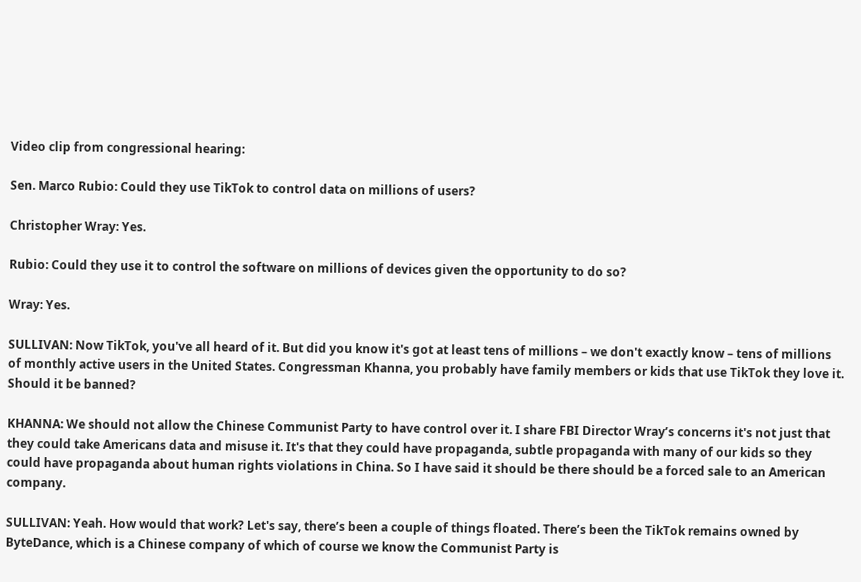Video clip from congressional hearing:

Sen. Marco Rubio: Could they use TikTok to control data on millions of users?

Christopher Wray: Yes.

Rubio: Could they use it to control the software on millions of devices given the opportunity to do so?

Wray: Yes.

SULLIVAN: Now TikTok, you've all heard of it. But did you know it's got at least tens of millions – we don't exactly know – tens of millions of monthly active users in the United States. Congressman Khanna, you probably have family members or kids that use TikTok they love it. Should it be banned?

KHANNA: We should not allow the Chinese Communist Party to have control over it. I share FBI Director Wray’s concerns it's not just that they could take Americans data and misuse it. It's that they could have propaganda, subtle propaganda with many of our kids so they could have propaganda about human rights violations in China. So I have said it should be there should be a forced sale to an American company.

SULLIVAN: Yeah. How would that work? Let's say, there’s been a couple of things floated. There’s been the TikTok remains owned by ByteDance, which is a Chinese company of which of course we know the Communist Party is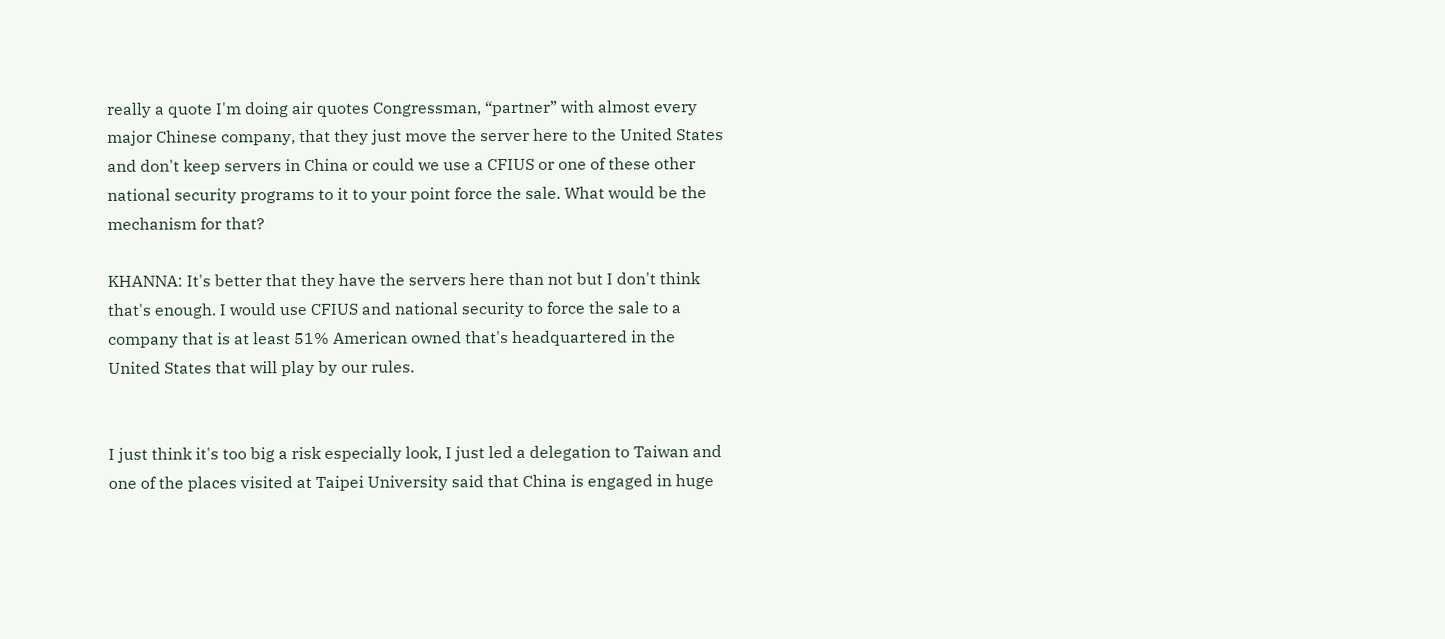really a quote I'm doing air quotes Congressman, “partner” with almost every major Chinese company, that they just move the server here to the United States and don't keep servers in China or could we use a CFIUS or one of these other national security programs to it to your point force the sale. What would be the mechanism for that?

KHANNA: It's better that they have the servers here than not but I don't think that's enough. I would use CFIUS and national security to force the sale to a company that is at least 51% American owned that's headquartered in the United States that will play by our rules.


I just think it's too big a risk especially look, I just led a delegation to Taiwan and one of the places visited at Taipei University said that China is engaged in huge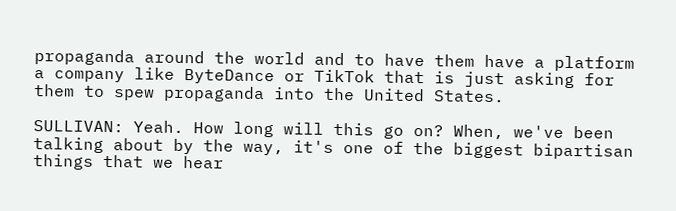propaganda around the world and to have them have a platform a company like ByteDance or TikTok that is just asking for them to spew propaganda into the United States.

SULLIVAN: Yeah. How long will this go on? When, we've been talking about by the way, it's one of the biggest bipartisan things that we hear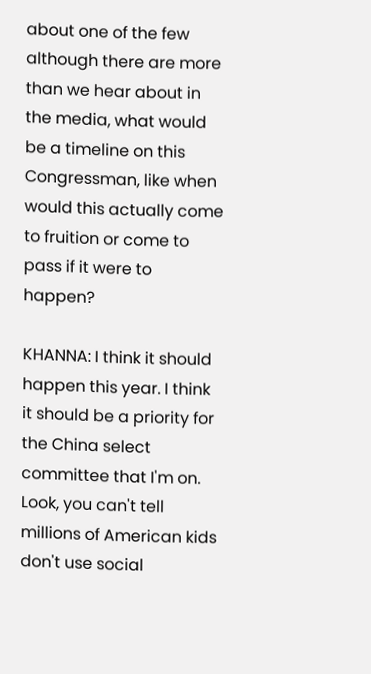about one of the few although there are more than we hear about in the media, what would be a timeline on this Congressman, like when would this actually come to fruition or come to pass if it were to happen?

KHANNA: I think it should happen this year. I think it should be a priority for the China select committee that I'm on. Look, you can't tell millions of American kids don't use social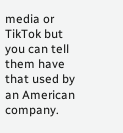media or TikTok but you can tell them have that used by an American company.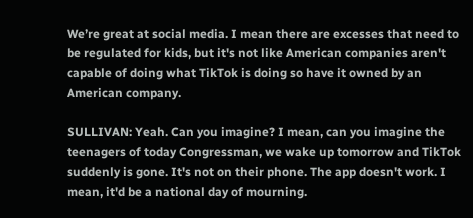We’re great at social media. I mean there are excesses that need to be regulated for kids, but it's not like American companies aren't capable of doing what TikTok is doing so have it owned by an American company.

SULLIVAN: Yeah. Can you imagine? I mean, can you imagine the teenagers of today Congressman, we wake up tomorrow and TikTok suddenly is gone. It's not on their phone. The app doesn't work. I mean, it'd be a national day of mourning.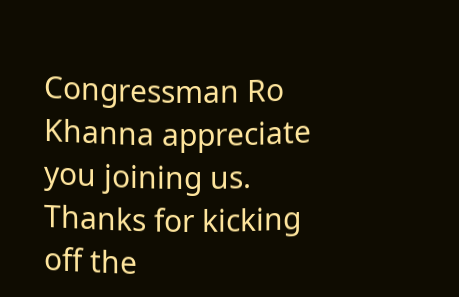Congressman Ro Khanna appreciate you joining us. Thanks for kicking off the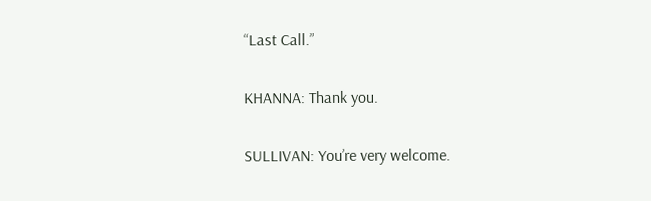“Last Call.”

KHANNA: Thank you.

SULLIVAN: You’re very welcome.